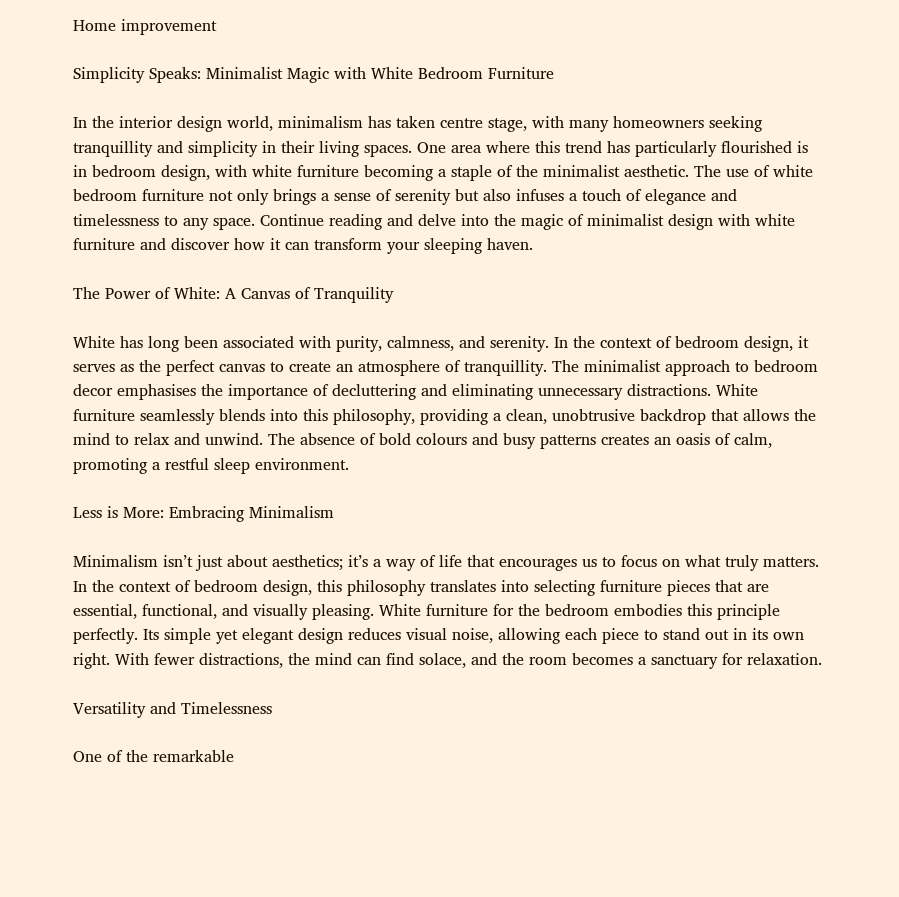Home improvement

Simplicity Speaks: Minimalist Magic with White Bedroom Furniture

In the interior design world, minimalism has taken centre stage, with many homeowners seeking tranquillity and simplicity in their living spaces. One area where this trend has particularly flourished is in bedroom design, with white furniture becoming a staple of the minimalist aesthetic. The use of white bedroom furniture not only brings a sense of serenity but also infuses a touch of elegance and timelessness to any space. Continue reading and delve into the magic of minimalist design with white furniture and discover how it can transform your sleeping haven.

The Power of White: A Canvas of Tranquility

White has long been associated with purity, calmness, and serenity. In the context of bedroom design, it serves as the perfect canvas to create an atmosphere of tranquillity. The minimalist approach to bedroom decor emphasises the importance of decluttering and eliminating unnecessary distractions. White furniture seamlessly blends into this philosophy, providing a clean, unobtrusive backdrop that allows the mind to relax and unwind. The absence of bold colours and busy patterns creates an oasis of calm, promoting a restful sleep environment.

Less is More: Embracing Minimalism

Minimalism isn’t just about aesthetics; it’s a way of life that encourages us to focus on what truly matters. In the context of bedroom design, this philosophy translates into selecting furniture pieces that are essential, functional, and visually pleasing. White furniture for the bedroom embodies this principle perfectly. Its simple yet elegant design reduces visual noise, allowing each piece to stand out in its own right. With fewer distractions, the mind can find solace, and the room becomes a sanctuary for relaxation.

Versatility and Timelessness

One of the remarkable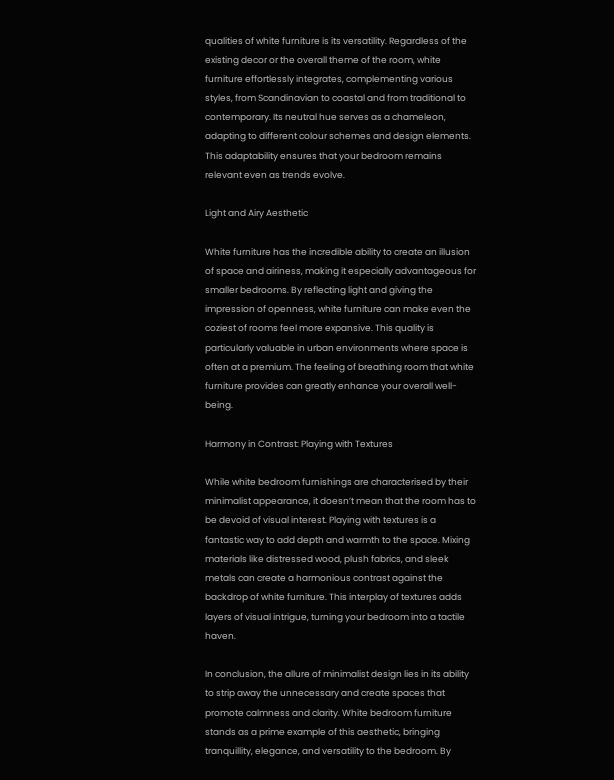qualities of white furniture is its versatility. Regardless of the existing decor or the overall theme of the room, white furniture effortlessly integrates, complementing various styles, from Scandinavian to coastal and from traditional to contemporary. Its neutral hue serves as a chameleon, adapting to different colour schemes and design elements. This adaptability ensures that your bedroom remains relevant even as trends evolve.

Light and Airy Aesthetic

White furniture has the incredible ability to create an illusion of space and airiness, making it especially advantageous for smaller bedrooms. By reflecting light and giving the impression of openness, white furniture can make even the coziest of rooms feel more expansive. This quality is particularly valuable in urban environments where space is often at a premium. The feeling of breathing room that white furniture provides can greatly enhance your overall well-being.

Harmony in Contrast: Playing with Textures

While white bedroom furnishings are characterised by their minimalist appearance, it doesn’t mean that the room has to be devoid of visual interest. Playing with textures is a fantastic way to add depth and warmth to the space. Mixing materials like distressed wood, plush fabrics, and sleek metals can create a harmonious contrast against the backdrop of white furniture. This interplay of textures adds layers of visual intrigue, turning your bedroom into a tactile haven.

In conclusion, the allure of minimalist design lies in its ability to strip away the unnecessary and create spaces that promote calmness and clarity. White bedroom furniture stands as a prime example of this aesthetic, bringing tranquillity, elegance, and versatility to the bedroom. By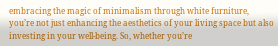embracing the magic of minimalism through white furniture, you’re not just enhancing the aesthetics of your living space but also investing in your well-being. So, whether you’re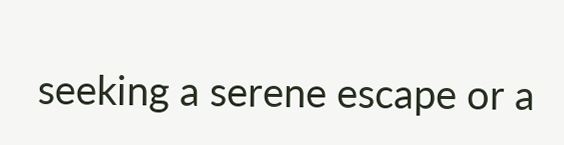seeking a serene escape or a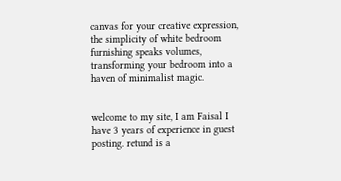canvas for your creative expression, the simplicity of white bedroom furnishing speaks volumes, transforming your bedroom into a haven of minimalist magic.


welcome to my site, I am Faisal I have 3 years of experience in guest posting. retund is a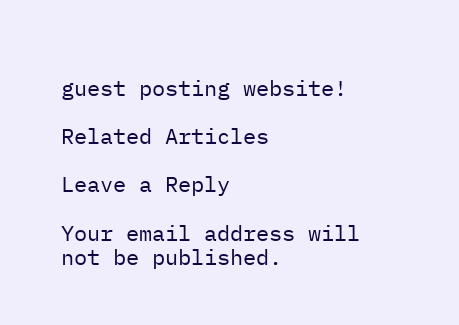guest posting website!

Related Articles

Leave a Reply

Your email address will not be published.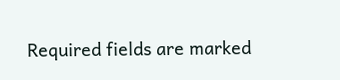Required fields are marked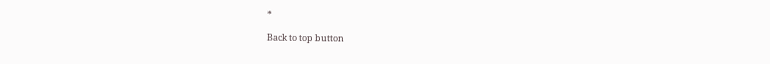*

Back to top button